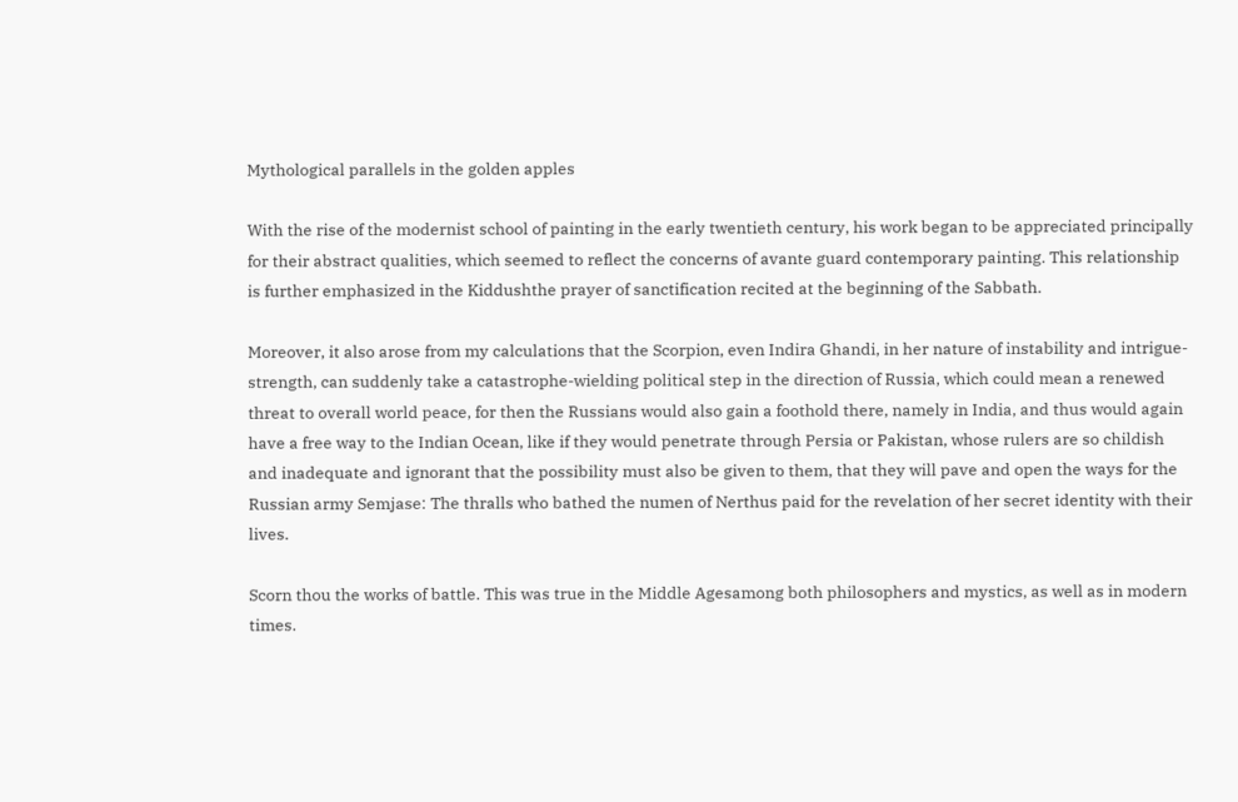Mythological parallels in the golden apples

With the rise of the modernist school of painting in the early twentieth century, his work began to be appreciated principally for their abstract qualities, which seemed to reflect the concerns of avante guard contemporary painting. This relationship is further emphasized in the Kiddushthe prayer of sanctification recited at the beginning of the Sabbath.

Moreover, it also arose from my calculations that the Scorpion, even Indira Ghandi, in her nature of instability and intrigue-strength, can suddenly take a catastrophe-wielding political step in the direction of Russia, which could mean a renewed threat to overall world peace, for then the Russians would also gain a foothold there, namely in India, and thus would again have a free way to the Indian Ocean, like if they would penetrate through Persia or Pakistan, whose rulers are so childish and inadequate and ignorant that the possibility must also be given to them, that they will pave and open the ways for the Russian army Semjase: The thralls who bathed the numen of Nerthus paid for the revelation of her secret identity with their lives.

Scorn thou the works of battle. This was true in the Middle Agesamong both philosophers and mystics, as well as in modern times.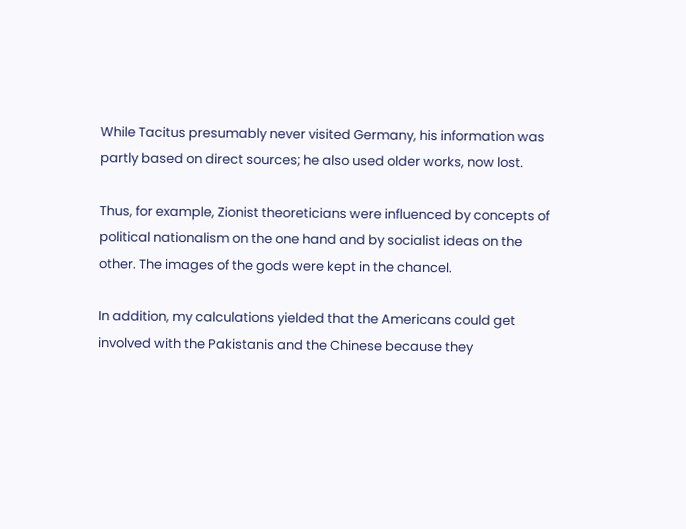While Tacitus presumably never visited Germany, his information was partly based on direct sources; he also used older works, now lost.

Thus, for example, Zionist theoreticians were influenced by concepts of political nationalism on the one hand and by socialist ideas on the other. The images of the gods were kept in the chancel.

In addition, my calculations yielded that the Americans could get involved with the Pakistanis and the Chinese because they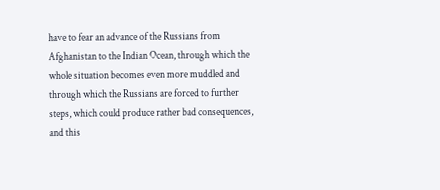have to fear an advance of the Russians from Afghanistan to the Indian Ocean, through which the whole situation becomes even more muddled and through which the Russians are forced to further steps, which could produce rather bad consequences, and this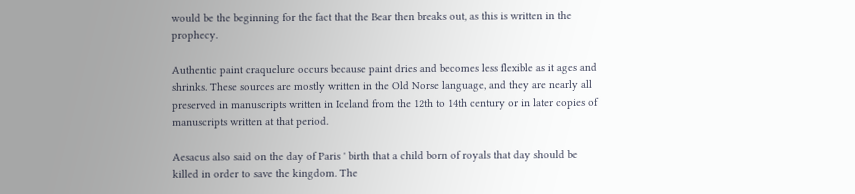would be the beginning for the fact that the Bear then breaks out, as this is written in the prophecy.

Authentic paint craquelure occurs because paint dries and becomes less flexible as it ages and shrinks. These sources are mostly written in the Old Norse language, and they are nearly all preserved in manuscripts written in Iceland from the 12th to 14th century or in later copies of manuscripts written at that period.

Aesacus also said on the day of Paris ' birth that a child born of royals that day should be killed in order to save the kingdom. The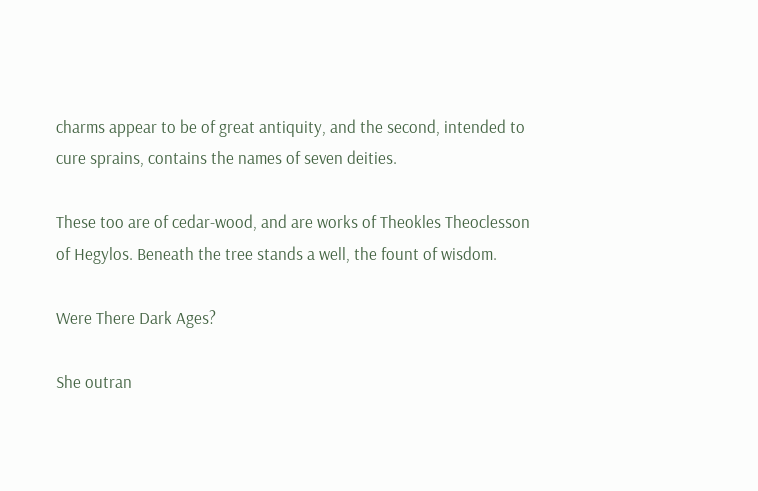charms appear to be of great antiquity, and the second, intended to cure sprains, contains the names of seven deities.

These too are of cedar-wood, and are works of Theokles Theoclesson of Hegylos. Beneath the tree stands a well, the fount of wisdom.

Were There Dark Ages?

She outran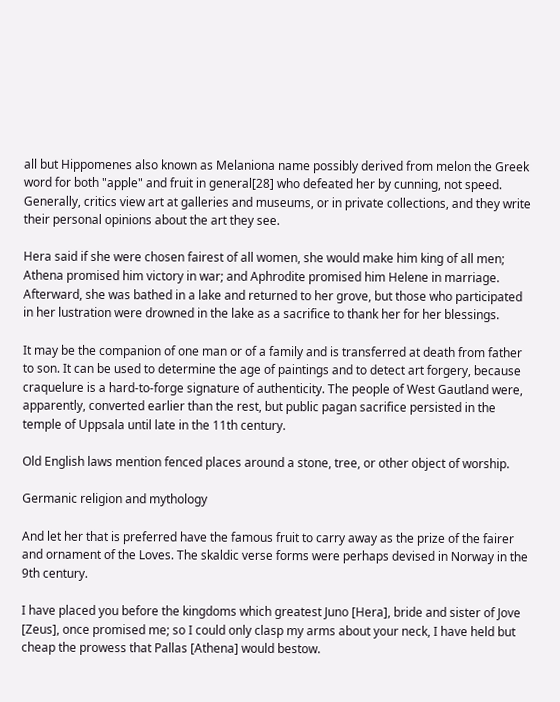all but Hippomenes also known as Melaniona name possibly derived from melon the Greek word for both "apple" and fruit in general[28] who defeated her by cunning, not speed. Generally, critics view art at galleries and museums, or in private collections, and they write their personal opinions about the art they see.

Hera said if she were chosen fairest of all women, she would make him king of all men; Athena promised him victory in war; and Aphrodite promised him Helene in marriage. Afterward, she was bathed in a lake and returned to her grove, but those who participated in her lustration were drowned in the lake as a sacrifice to thank her for her blessings.

It may be the companion of one man or of a family and is transferred at death from father to son. It can be used to determine the age of paintings and to detect art forgery, because craquelure is a hard-to-forge signature of authenticity. The people of West Gautland were, apparently, converted earlier than the rest, but public pagan sacrifice persisted in the temple of Uppsala until late in the 11th century.

Old English laws mention fenced places around a stone, tree, or other object of worship.

Germanic religion and mythology

And let her that is preferred have the famous fruit to carry away as the prize of the fairer and ornament of the Loves. The skaldic verse forms were perhaps devised in Norway in the 9th century.

I have placed you before the kingdoms which greatest Juno [Hera], bride and sister of Jove [Zeus], once promised me; so I could only clasp my arms about your neck, I have held but cheap the prowess that Pallas [Athena] would bestow.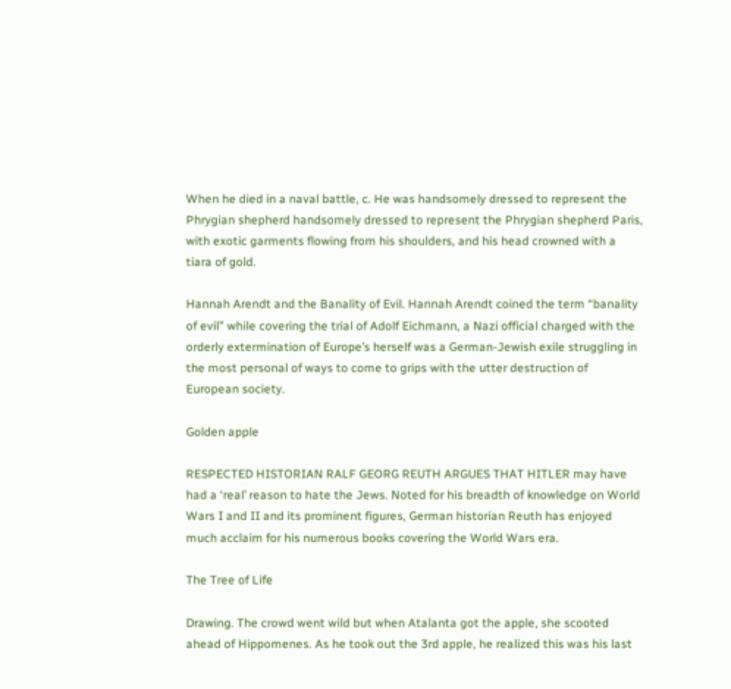When he died in a naval battle, c. He was handsomely dressed to represent the Phrygian shepherd handsomely dressed to represent the Phrygian shepherd Paris, with exotic garments flowing from his shoulders, and his head crowned with a tiara of gold.

Hannah Arendt and the Banality of Evil. Hannah Arendt coined the term “banality of evil” while covering the trial of Adolf Eichmann, a Nazi official charged with the orderly extermination of Europe’s herself was a German-Jewish exile struggling in the most personal of ways to come to grips with the utter destruction of European society.

Golden apple

RESPECTED HISTORIAN RALF GEORG REUTH ARGUES THAT HITLER may have had a ‘real’ reason to hate the Jews. Noted for his breadth of knowledge on World Wars I and II and its prominent figures, German historian Reuth has enjoyed much acclaim for his numerous books covering the World Wars era.

The Tree of Life

Drawing. The crowd went wild but when Atalanta got the apple, she scooted ahead of Hippomenes. As he took out the 3rd apple, he realized this was his last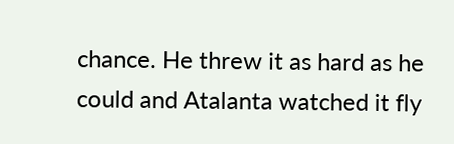chance. He threw it as hard as he could and Atalanta watched it fly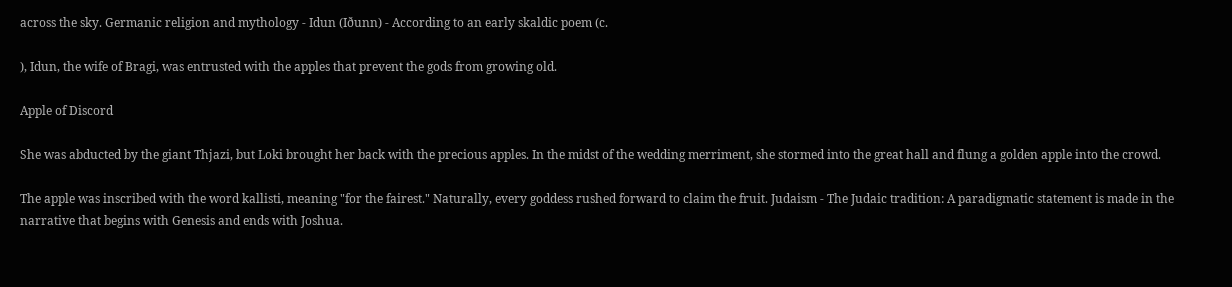across the sky. Germanic religion and mythology - Idun (Iðunn) - According to an early skaldic poem (c.

), Idun, the wife of Bragi, was entrusted with the apples that prevent the gods from growing old.

Apple of Discord

She was abducted by the giant Thjazi, but Loki brought her back with the precious apples. In the midst of the wedding merriment, she stormed into the great hall and flung a golden apple into the crowd.

The apple was inscribed with the word kallisti, meaning "for the fairest." Naturally, every goddess rushed forward to claim the fruit. Judaism - The Judaic tradition: A paradigmatic statement is made in the narrative that begins with Genesis and ends with Joshua.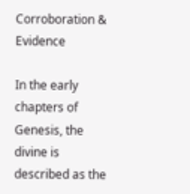Corroboration & Evidence

In the early chapters of Genesis, the divine is described as the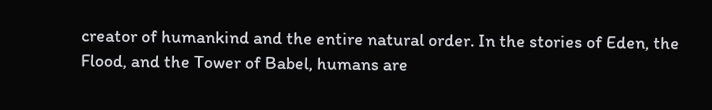creator of humankind and the entire natural order. In the stories of Eden, the Flood, and the Tower of Babel, humans are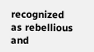recognized as rebellious and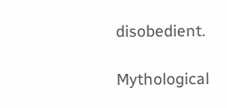disobedient.

Mythological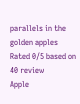parallels in the golden apples
Rated 0/5 based on 40 review
Apple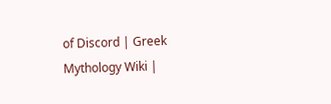of Discord | Greek Mythology Wiki |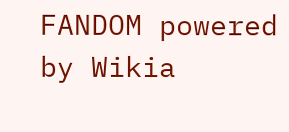FANDOM powered by Wikia